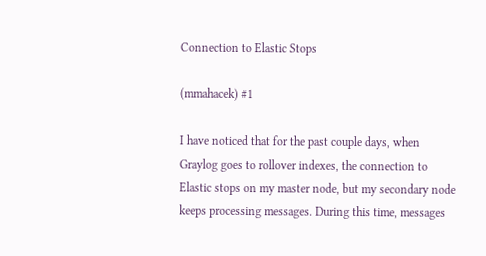Connection to Elastic Stops

(mmahacek) #1

I have noticed that for the past couple days, when Graylog goes to rollover indexes, the connection to Elastic stops on my master node, but my secondary node keeps processing messages. During this time, messages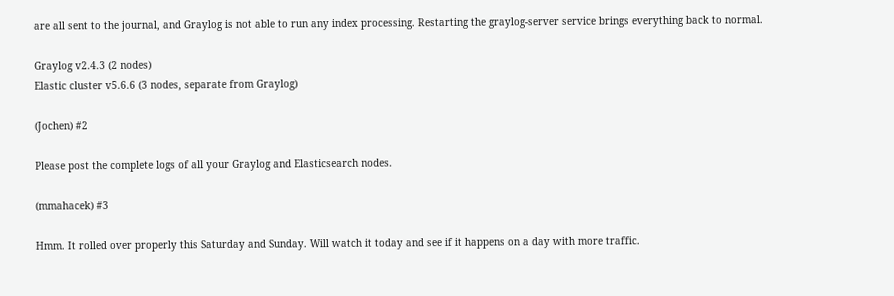are all sent to the journal, and Graylog is not able to run any index processing. Restarting the graylog-server service brings everything back to normal.

Graylog v2.4.3 (2 nodes)
Elastic cluster v5.6.6 (3 nodes, separate from Graylog)

(Jochen) #2

Please post the complete logs of all your Graylog and Elasticsearch nodes.

(mmahacek) #3

Hmm. It rolled over properly this Saturday and Sunday. Will watch it today and see if it happens on a day with more traffic.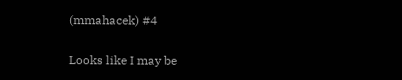(mmahacek) #4

Looks like I may be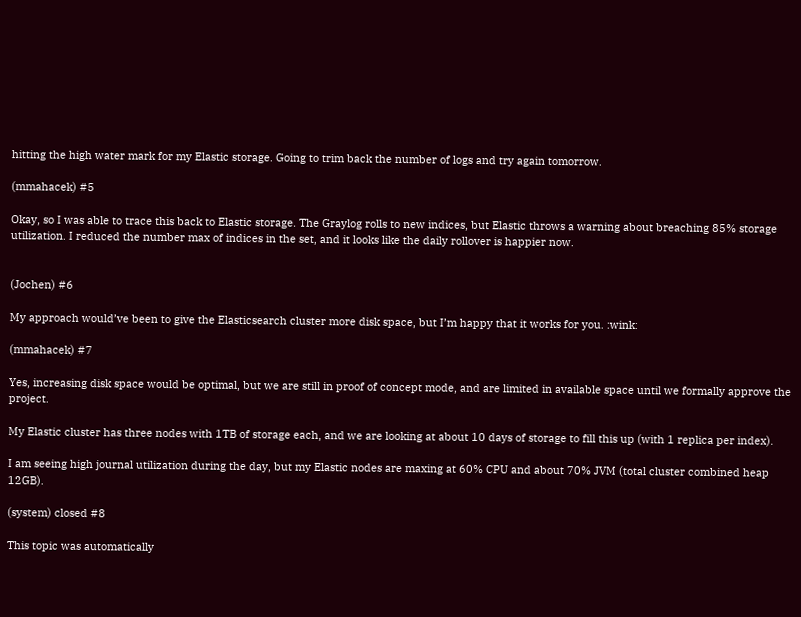hitting the high water mark for my Elastic storage. Going to trim back the number of logs and try again tomorrow.

(mmahacek) #5

Okay, so I was able to trace this back to Elastic storage. The Graylog rolls to new indices, but Elastic throws a warning about breaching 85% storage utilization. I reduced the number max of indices in the set, and it looks like the daily rollover is happier now.


(Jochen) #6

My approach would’ve been to give the Elasticsearch cluster more disk space, but I’m happy that it works for you. :wink:

(mmahacek) #7

Yes, increasing disk space would be optimal, but we are still in proof of concept mode, and are limited in available space until we formally approve the project.

My Elastic cluster has three nodes with 1TB of storage each, and we are looking at about 10 days of storage to fill this up (with 1 replica per index).

I am seeing high journal utilization during the day, but my Elastic nodes are maxing at 60% CPU and about 70% JVM (total cluster combined heap 12GB).

(system) closed #8

This topic was automatically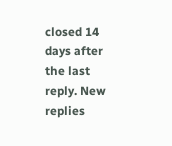closed 14 days after the last reply. New replies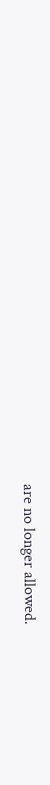are no longer allowed.